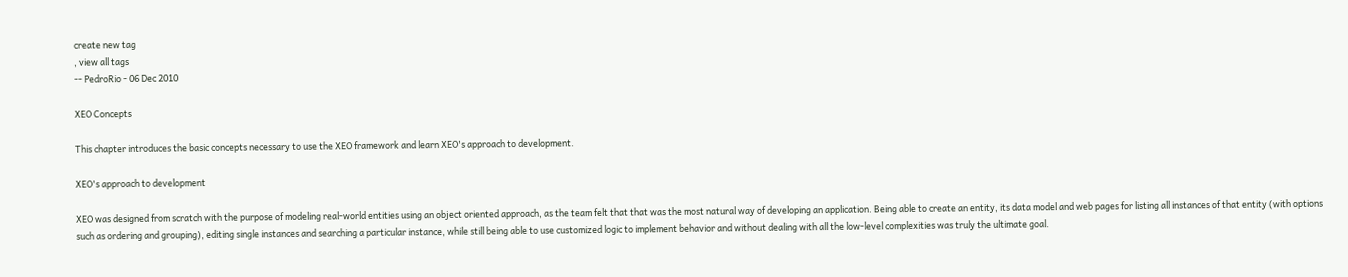create new tag
, view all tags
-- PedroRio - 06 Dec 2010

XEO Concepts

This chapter introduces the basic concepts necessary to use the XEO framework and learn XEO's approach to development.

XEO's approach to development

XEO was designed from scratch with the purpose of modeling real-world entities using an object oriented approach, as the team felt that that was the most natural way of developing an application. Being able to create an entity, its data model and web pages for listing all instances of that entity (with options such as ordering and grouping), editing single instances and searching a particular instance, while still being able to use customized logic to implement behavior and without dealing with all the low-level complexities was truly the ultimate goal.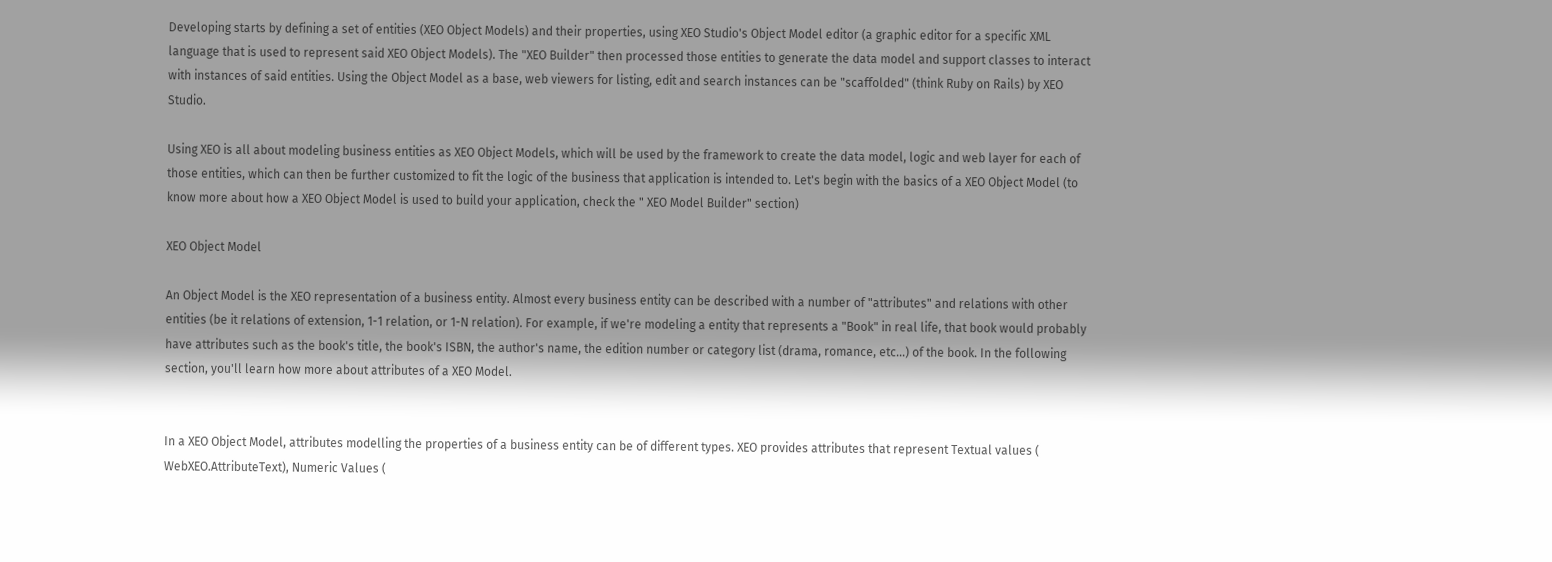Developing starts by defining a set of entities (XEO Object Models) and their properties, using XEO Studio's Object Model editor (a graphic editor for a specific XML language that is used to represent said XEO Object Models). The "XEO Builder" then processed those entities to generate the data model and support classes to interact with instances of said entities. Using the Object Model as a base, web viewers for listing, edit and search instances can be "scaffolded" (think Ruby on Rails) by XEO Studio.

Using XEO is all about modeling business entities as XEO Object Models, which will be used by the framework to create the data model, logic and web layer for each of those entities, which can then be further customized to fit the logic of the business that application is intended to. Let's begin with the basics of a XEO Object Model (to know more about how a XEO Object Model is used to build your application, check the " XEO Model Builder" section)

XEO Object Model

An Object Model is the XEO representation of a business entity. Almost every business entity can be described with a number of "attributes" and relations with other entities (be it relations of extension, 1-1 relation, or 1-N relation). For example, if we're modeling a entity that represents a "Book" in real life, that book would probably have attributes such as the book's title, the book's ISBN, the author's name, the edition number or category list (drama, romance, etc...) of the book. In the following section, you'll learn how more about attributes of a XEO Model.


In a XEO Object Model, attributes modelling the properties of a business entity can be of different types. XEO provides attributes that represent Textual values ( WebXEO.AttributeText), Numeric Values (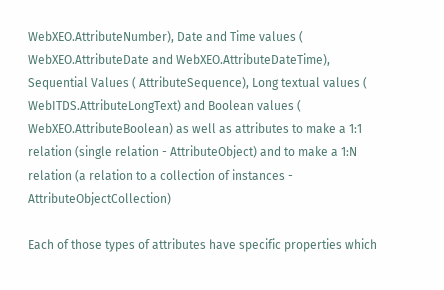WebXEO.AttributeNumber), Date and Time values ( WebXEO.AttributeDate and WebXEO.AttributeDateTime), Sequential Values ( AttributeSequence), Long textual values ( WebITDS.AttributeLongText) and Boolean values ( WebXEO.AttributeBoolean) as well as attributes to make a 1:1 relation (single relation - AttributeObject) and to make a 1:N relation (a relation to a collection of instances - AttributeObjectCollection)

Each of those types of attributes have specific properties which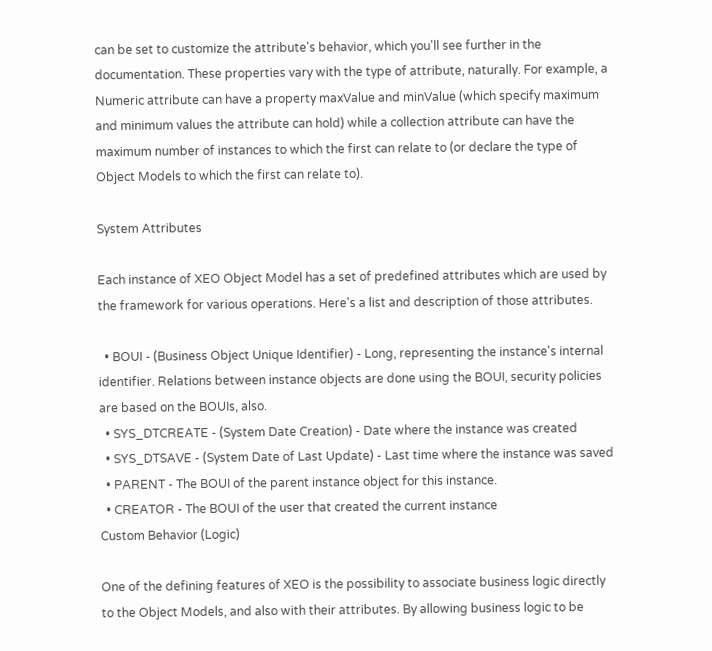can be set to customize the attribute's behavior, which you'll see further in the documentation. These properties vary with the type of attribute, naturally. For example, a Numeric attribute can have a property maxValue and minValue (which specify maximum and minimum values the attribute can hold) while a collection attribute can have the maximum number of instances to which the first can relate to (or declare the type of Object Models to which the first can relate to).

System Attributes

Each instance of XEO Object Model has a set of predefined attributes which are used by the framework for various operations. Here's a list and description of those attributes.

  • BOUI - (Business Object Unique Identifier) - Long, representing the instance's internal identifier. Relations between instance objects are done using the BOUI, security policies are based on the BOUIs, also.
  • SYS_DTCREATE - (System Date Creation) - Date where the instance was created
  • SYS_DTSAVE - (System Date of Last Update) - Last time where the instance was saved
  • PARENT - The BOUI of the parent instance object for this instance.
  • CREATOR - The BOUI of the user that created the current instance
Custom Behavior (Logic)

One of the defining features of XEO is the possibility to associate business logic directly to the Object Models, and also with their attributes. By allowing business logic to be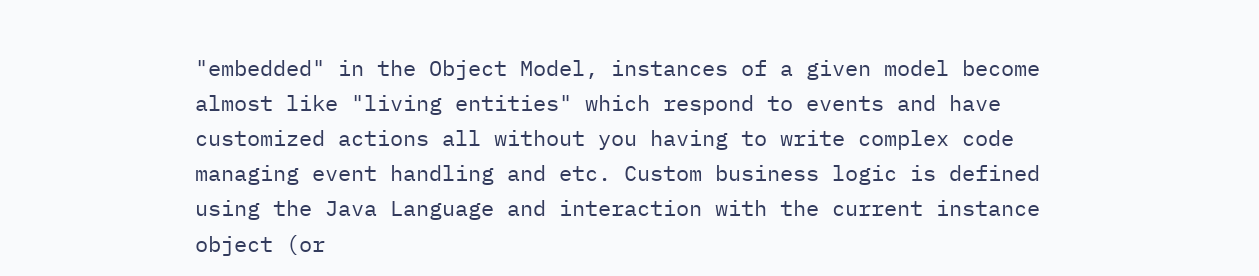"embedded" in the Object Model, instances of a given model become almost like "living entities" which respond to events and have customized actions all without you having to write complex code managing event handling and etc. Custom business logic is defined using the Java Language and interaction with the current instance object (or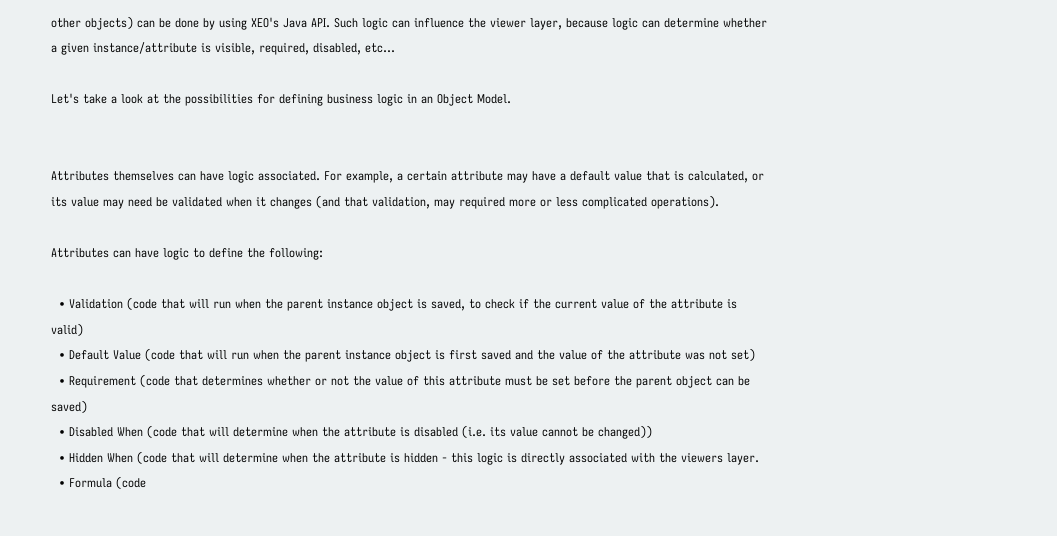other objects) can be done by using XEO's Java API. Such logic can influence the viewer layer, because logic can determine whether a given instance/attribute is visible, required, disabled, etc...

Let's take a look at the possibilities for defining business logic in an Object Model.


Attributes themselves can have logic associated. For example, a certain attribute may have a default value that is calculated, or its value may need be validated when it changes (and that validation, may required more or less complicated operations).

Attributes can have logic to define the following:

  • Validation (code that will run when the parent instance object is saved, to check if the current value of the attribute is valid)
  • Default Value (code that will run when the parent instance object is first saved and the value of the attribute was not set)
  • Requirement (code that determines whether or not the value of this attribute must be set before the parent object can be saved)
  • Disabled When (code that will determine when the attribute is disabled (i.e. its value cannot be changed))
  • Hidden When (code that will determine when the attribute is hidden - this logic is directly associated with the viewers layer.
  • Formula (code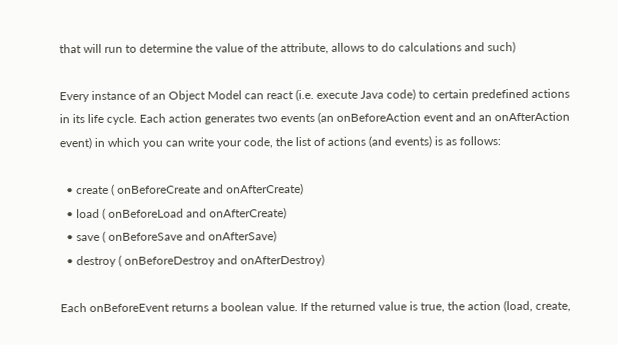that will run to determine the value of the attribute, allows to do calculations and such)

Every instance of an Object Model can react (i.e. execute Java code) to certain predefined actions in its life cycle. Each action generates two events (an onBeforeAction event and an onAfterAction event) in which you can write your code, the list of actions (and events) is as follows:

  • create ( onBeforeCreate and onAfterCreate)
  • load ( onBeforeLoad and onAfterCreate)
  • save ( onBeforeSave and onAfterSave)
  • destroy ( onBeforeDestroy and onAfterDestroy)

Each onBeforeEvent returns a boolean value. If the returned value is true, the action (load, create,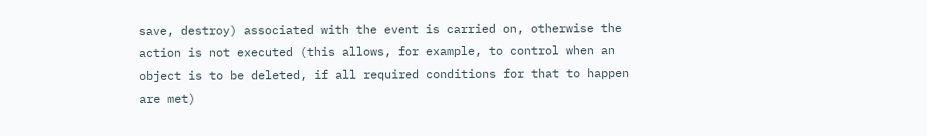save, destroy) associated with the event is carried on, otherwise the action is not executed (this allows, for example, to control when an object is to be deleted, if all required conditions for that to happen are met)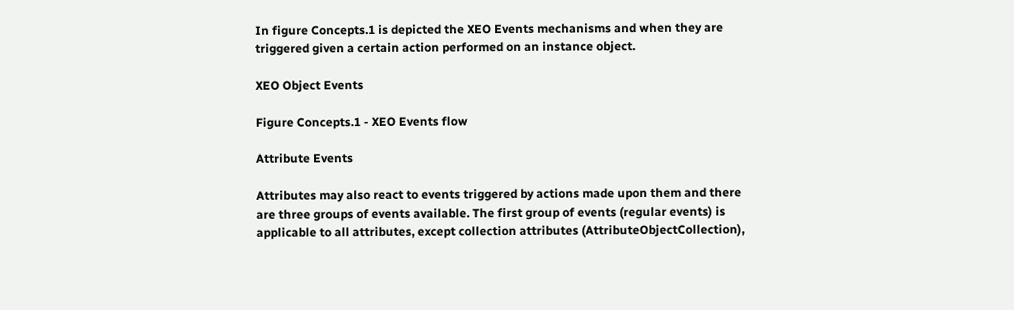In figure Concepts.1 is depicted the XEO Events mechanisms and when they are triggered given a certain action performed on an instance object.

XEO Object Events

Figure Concepts.1 - XEO Events flow

Attribute Events

Attributes may also react to events triggered by actions made upon them and there are three groups of events available. The first group of events (regular events) is applicable to all attributes, except collection attributes (AttributeObjectCollection),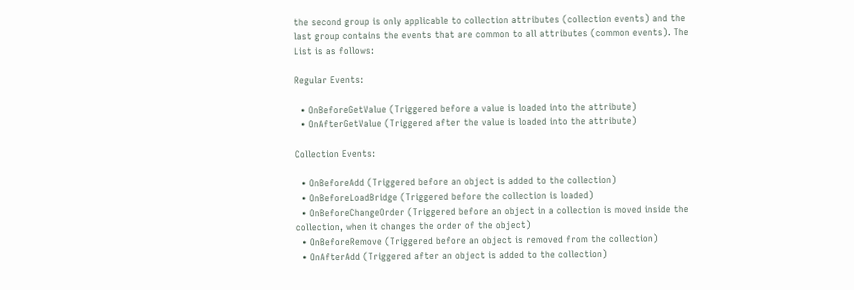the second group is only applicable to collection attributes (collection events) and the last group contains the events that are common to all attributes (common events). The List is as follows:

Regular Events:

  • OnBeforeGetValue (Triggered before a value is loaded into the attribute)
  • OnAfterGetValue (Triggered after the value is loaded into the attribute)

Collection Events:

  • OnBeforeAdd (Triggered before an object is added to the collection)
  • OnBeforeLoadBridge (Triggered before the collection is loaded)
  • OnBeforeChangeOrder (Triggered before an object in a collection is moved inside the collection, when it changes the order of the object)
  • OnBeforeRemove (Triggered before an object is removed from the collection)
  • OnAfterAdd (Triggered after an object is added to the collection)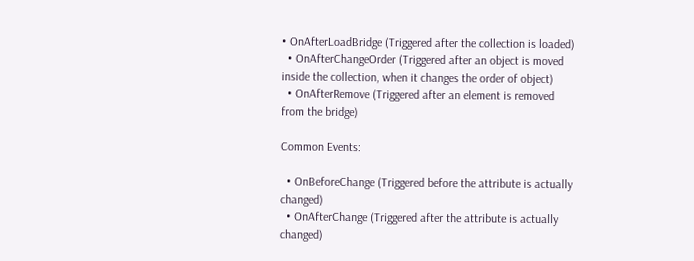• OnAfterLoadBridge (Triggered after the collection is loaded)
  • OnAfterChangeOrder (Triggered after an object is moved inside the collection, when it changes the order of object)
  • OnAfterRemove (Triggered after an element is removed from the bridge)

Common Events:

  • OnBeforeChange (Triggered before the attribute is actually changed)
  • OnAfterChange (Triggered after the attribute is actually changed)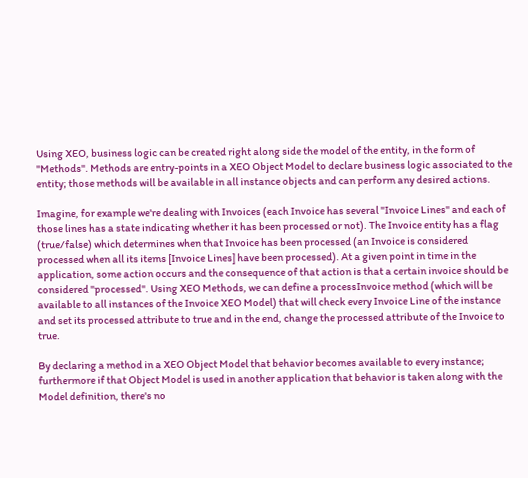Using XEO, business logic can be created right along side the model of the entity, in the form of "Methods". Methods are entry-points in a XEO Object Model to declare business logic associated to the entity; those methods will be available in all instance objects and can perform any desired actions.

Imagine, for example we're dealing with Invoices (each Invoice has several "Invoice Lines" and each of those lines has a state indicating whether it has been processed or not). The Invoice entity has a flag (true/false) which determines when that Invoice has been processed (an Invoice is considered processed when all its items [Invoice Lines] have been processed). At a given point in time in the application, some action occurs and the consequence of that action is that a certain invoice should be considered "processed". Using XEO Methods, we can define a processInvoice method (which will be available to all instances of the Invoice XEO Model) that will check every Invoice Line of the instance and set its processed attribute to true and in the end, change the processed attribute of the Invoice to true.

By declaring a method in a XEO Object Model that behavior becomes available to every instance; furthermore if that Object Model is used in another application that behavior is taken along with the Model definition, there's no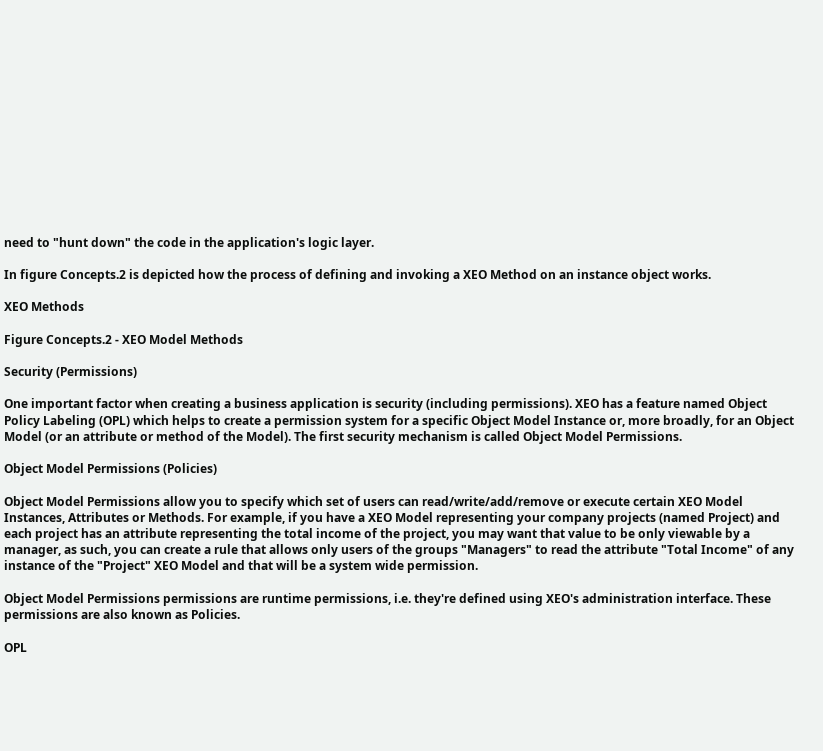need to "hunt down" the code in the application's logic layer.

In figure Concepts.2 is depicted how the process of defining and invoking a XEO Method on an instance object works.

XEO Methods

Figure Concepts.2 - XEO Model Methods

Security (Permissions)

One important factor when creating a business application is security (including permissions). XEO has a feature named Object Policy Labeling (OPL) which helps to create a permission system for a specific Object Model Instance or, more broadly, for an Object Model (or an attribute or method of the Model). The first security mechanism is called Object Model Permissions.

Object Model Permissions (Policies)

Object Model Permissions allow you to specify which set of users can read/write/add/remove or execute certain XEO Model Instances, Attributes or Methods. For example, if you have a XEO Model representing your company projects (named Project) and each project has an attribute representing the total income of the project, you may want that value to be only viewable by a manager, as such, you can create a rule that allows only users of the groups "Managers" to read the attribute "Total Income" of any instance of the "Project" XEO Model and that will be a system wide permission.

Object Model Permissions permissions are runtime permissions, i.e. they're defined using XEO's administration interface. These permissions are also known as Policies.

OPL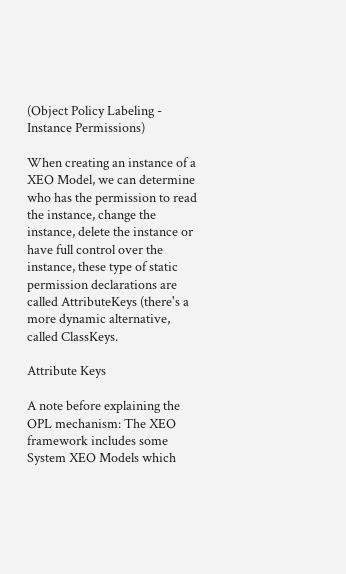(Object Policy Labeling - Instance Permissions)

When creating an instance of a XEO Model, we can determine who has the permission to read the instance, change the instance, delete the instance or have full control over the instance, these type of static permission declarations are called AttributeKeys (there's a more dynamic alternative, called ClassKeys.

Attribute Keys

A note before explaining the OPL mechanism: The XEO framework includes some System XEO Models which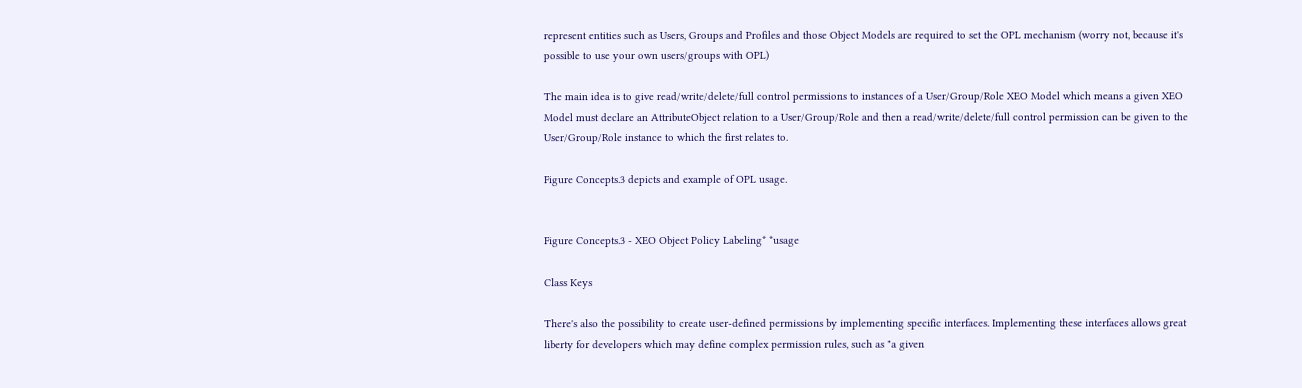represent entities such as Users, Groups and Profiles and those Object Models are required to set the OPL mechanism (worry not, because it's possible to use your own users/groups with OPL)

The main idea is to give read/write/delete/full control permissions to instances of a User/Group/Role XEO Model which means a given XEO Model must declare an AttributeObject relation to a User/Group/Role and then a read/write/delete/full control permission can be given to the User/Group/Role instance to which the first relates to.

Figure Concepts.3 depicts and example of OPL usage.


Figure Concepts.3 - XEO Object Policy Labeling* *usage

Class Keys

There's also the possibility to create user-defined permissions by implementing specific interfaces. Implementing these interfaces allows great liberty for developers which may define complex permission rules, such as "a given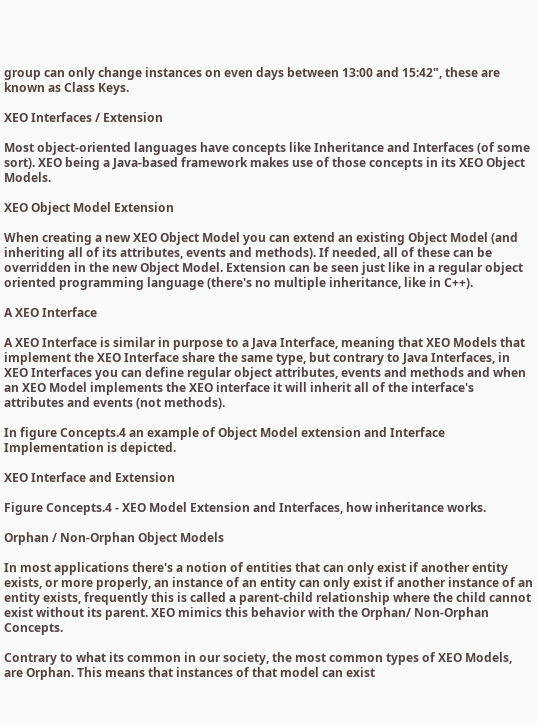group can only change instances on even days between 13:00 and 15:42", these are known as Class Keys.

XEO Interfaces / Extension

Most object-oriented languages have concepts like Inheritance and Interfaces (of some sort). XEO being a Java-based framework makes use of those concepts in its XEO Object Models.

XEO Object Model Extension

When creating a new XEO Object Model you can extend an existing Object Model (and inheriting all of its attributes, events and methods). If needed, all of these can be overridden in the new Object Model. Extension can be seen just like in a regular object oriented programming language (there's no multiple inheritance, like in C++).

A XEO Interface

A XEO Interface is similar in purpose to a Java Interface, meaning that XEO Models that implement the XEO Interface share the same type, but contrary to Java Interfaces, in XEO Interfaces you can define regular object attributes, events and methods and when an XEO Model implements the XEO interface it will inherit all of the interface's attributes and events (not methods).

In figure Concepts.4 an example of Object Model extension and Interface Implementation is depicted.

XEO Interface and Extension

Figure Concepts.4 - XEO Model Extension and Interfaces, how inheritance works.

Orphan / Non-Orphan Object Models

In most applications there's a notion of entities that can only exist if another entity exists, or more properly, an instance of an entity can only exist if another instance of an entity exists, frequently this is called a parent-child relationship where the child cannot exist without its parent. XEO mimics this behavior with the Orphan/ Non-Orphan Concepts.

Contrary to what its common in our society, the most common types of XEO Models, are Orphan. This means that instances of that model can exist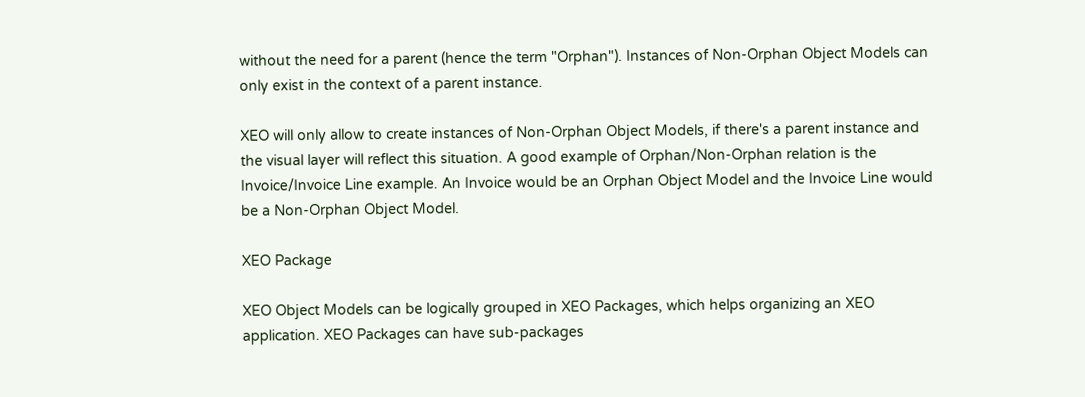without the need for a parent (hence the term "Orphan"). Instances of Non-Orphan Object Models can only exist in the context of a parent instance.

XEO will only allow to create instances of Non-Orphan Object Models, if there's a parent instance and the visual layer will reflect this situation. A good example of Orphan/Non-Orphan relation is the Invoice/Invoice Line example. An Invoice would be an Orphan Object Model and the Invoice Line would be a Non-Orphan Object Model.

XEO Package

XEO Object Models can be logically grouped in XEO Packages, which helps organizing an XEO application. XEO Packages can have sub-packages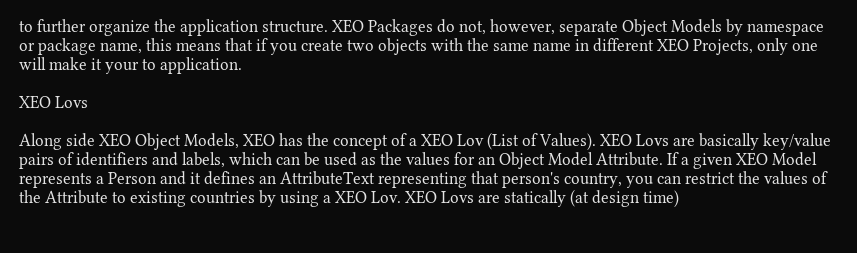to further organize the application structure. XEO Packages do not, however, separate Object Models by namespace or package name, this means that if you create two objects with the same name in different XEO Projects, only one will make it your to application.

XEO Lovs

Along side XEO Object Models, XEO has the concept of a XEO Lov (List of Values). XEO Lovs are basically key/value pairs of identifiers and labels, which can be used as the values for an Object Model Attribute. If a given XEO Model represents a Person and it defines an AttributeText representing that person's country, you can restrict the values of the Attribute to existing countries by using a XEO Lov. XEO Lovs are statically (at design time)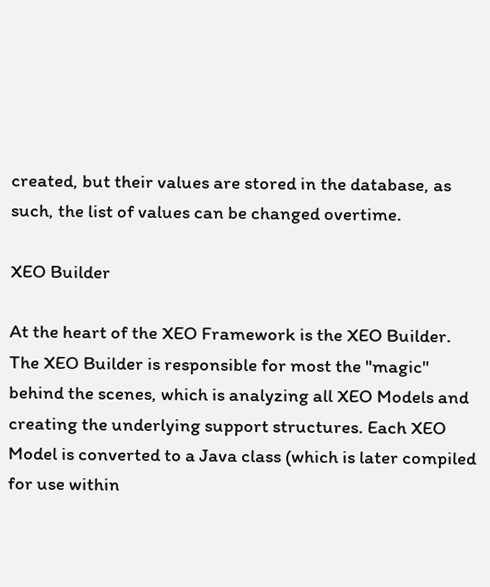created, but their values are stored in the database, as such, the list of values can be changed overtime.

XEO Builder

At the heart of the XEO Framework is the XEO Builder. The XEO Builder is responsible for most the "magic" behind the scenes, which is analyzing all XEO Models and creating the underlying support structures. Each XEO Model is converted to a Java class (which is later compiled for use within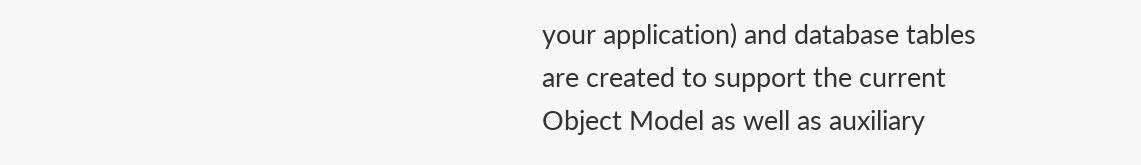your application) and database tables are created to support the current Object Model as well as auxiliary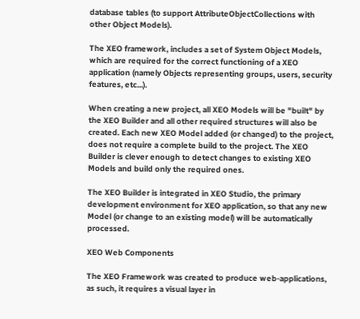database tables (to support AttributeObjectCollections with other Object Models).

The XEO framework, includes a set of System Object Models, which are required for the correct functioning of a XEO application (namely Objects representing groups, users, security features, etc...).

When creating a new project, all XEO Models will be "built" by the XEO Builder and all other required structures will also be created. Each new XEO Model added (or changed) to the project, does not require a complete build to the project. The XEO Builder is clever enough to detect changes to existing XEO Models and build only the required ones.

The XEO Builder is integrated in XEO Studio, the primary development environment for XEO application, so that any new Model (or change to an existing model) will be automatically processed.

XEO Web Components

The XEO Framework was created to produce web-applications, as such, it requires a visual layer in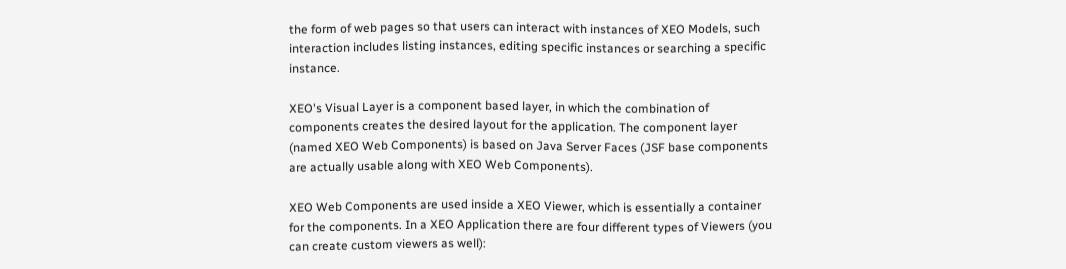the form of web pages so that users can interact with instances of XEO Models, such interaction includes listing instances, editing specific instances or searching a specific instance.

XEO's Visual Layer is a component based layer, in which the combination of components creates the desired layout for the application. The component layer (named XEO Web Components) is based on Java Server Faces (JSF base components are actually usable along with XEO Web Components).

XEO Web Components are used inside a XEO Viewer, which is essentially a container for the components. In a XEO Application there are four different types of Viewers (you can create custom viewers as well):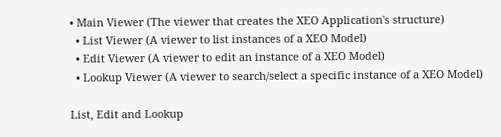• Main Viewer (The viewer that creates the XEO Application's structure)
  • List Viewer (A viewer to list instances of a XEO Model)
  • Edit Viewer (A viewer to edit an instance of a XEO Model)
  • Lookup Viewer (A viewer to search/select a specific instance of a XEO Model)

List, Edit and Lookup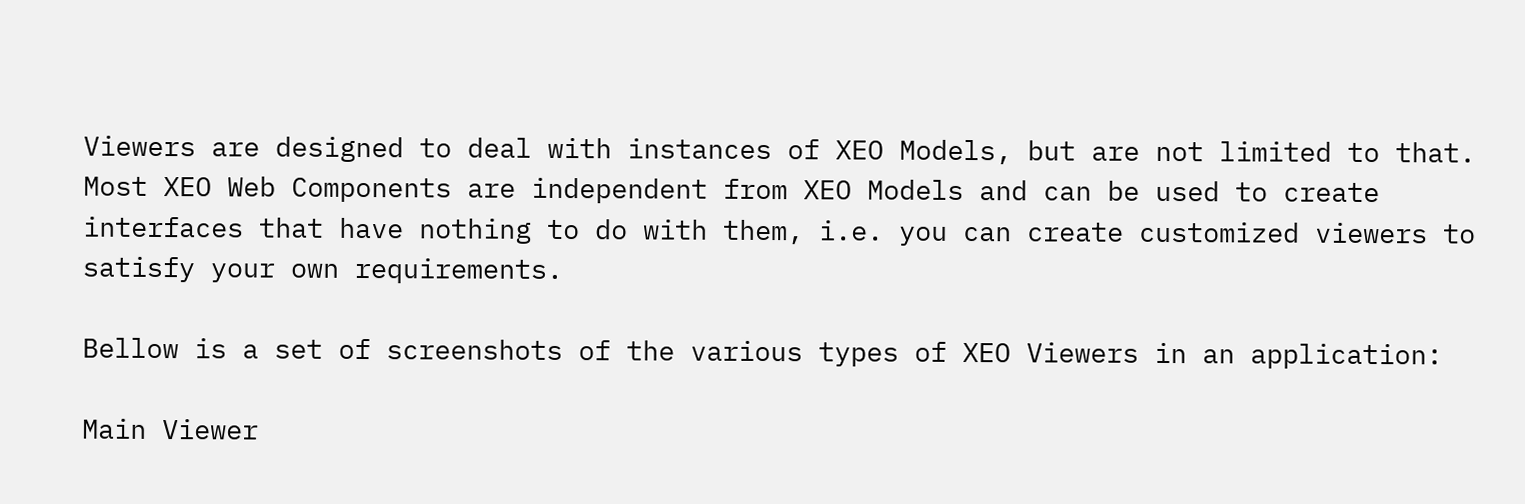Viewers are designed to deal with instances of XEO Models, but are not limited to that. Most XEO Web Components are independent from XEO Models and can be used to create interfaces that have nothing to do with them, i.e. you can create customized viewers to satisfy your own requirements.

Bellow is a set of screenshots of the various types of XEO Viewers in an application:

Main Viewer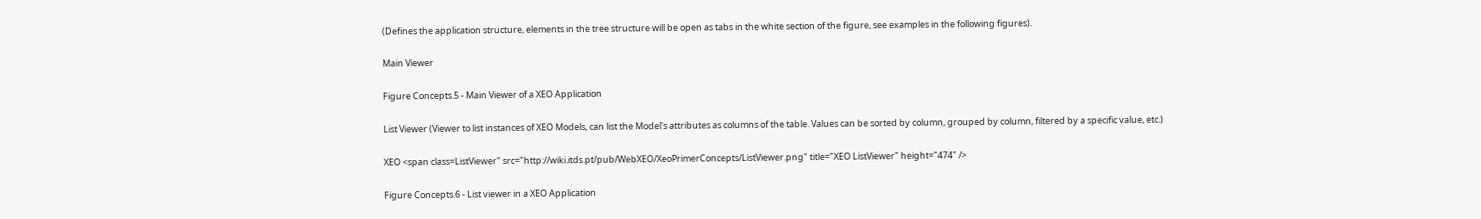(Defines the application structure, elements in the tree structure will be open as tabs in the white section of the figure, see examples in the following figures).

Main Viewer

Figure Concepts.5 - Main Viewer of a XEO Application

List Viewer (Viewer to list instances of XEO Models, can list the Model's attributes as columns of the table. Values can be sorted by column, grouped by column, filtered by a specific value, etc.)

XEO <span class=ListViewer" src="http://wiki.itds.pt/pub/WebXEO/XeoPrimerConcepts/ListViewer.png" title="XEO ListViewer" height="474" />

Figure Concepts.6 - List viewer in a XEO Application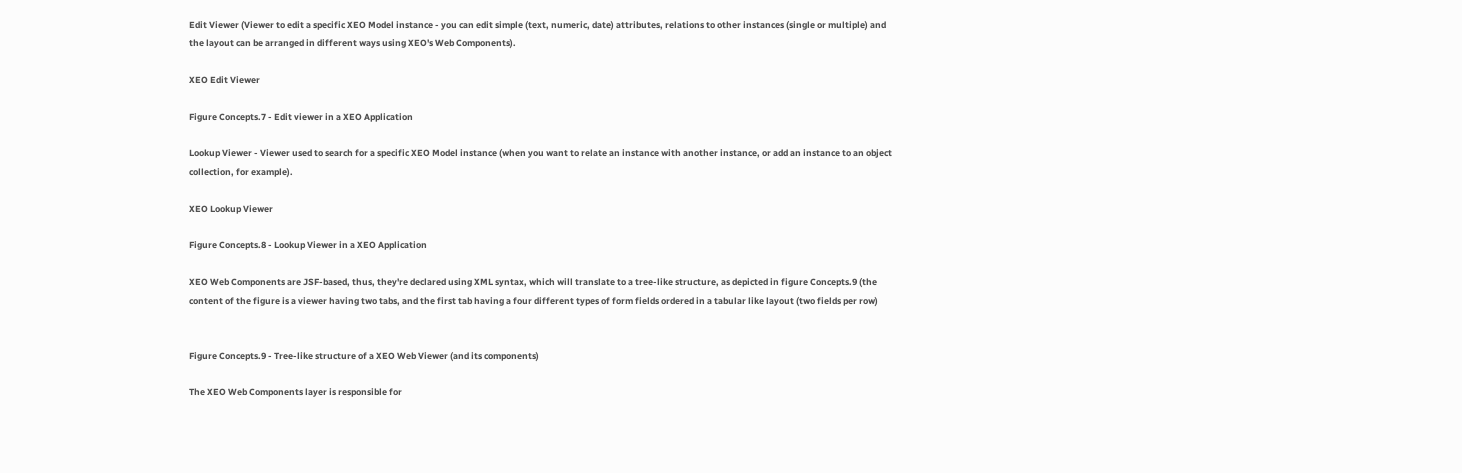Edit Viewer (Viewer to edit a specific XEO Model instance - you can edit simple (text, numeric, date) attributes, relations to other instances (single or multiple) and the layout can be arranged in different ways using XEO's Web Components).

XEO Edit Viewer

Figure Concepts.7 - Edit viewer in a XEO Application

Lookup Viewer - Viewer used to search for a specific XEO Model instance (when you want to relate an instance with another instance, or add an instance to an object collection, for example).

XEO Lookup Viewer

Figure Concepts.8 - Lookup Viewer in a XEO Application

XEO Web Components are JSF-based, thus, they're declared using XML syntax, which will translate to a tree-like structure, as depicted in figure Concepts.9 (the content of the figure is a viewer having two tabs, and the first tab having a four different types of form fields ordered in a tabular like layout (two fields per row)


Figure Concepts.9 - Tree-like structure of a XEO Web Viewer (and its components)

The XEO Web Components layer is responsible for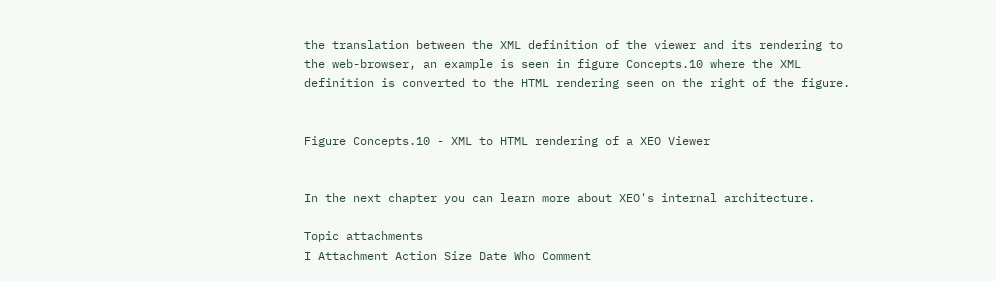the translation between the XML definition of the viewer and its rendering to the web-browser, an example is seen in figure Concepts.10 where the XML definition is converted to the HTML rendering seen on the right of the figure.


Figure Concepts.10 - XML to HTML rendering of a XEO Viewer


In the next chapter you can learn more about XEO's internal architecture.

Topic attachments
I Attachment Action Size Date Who Comment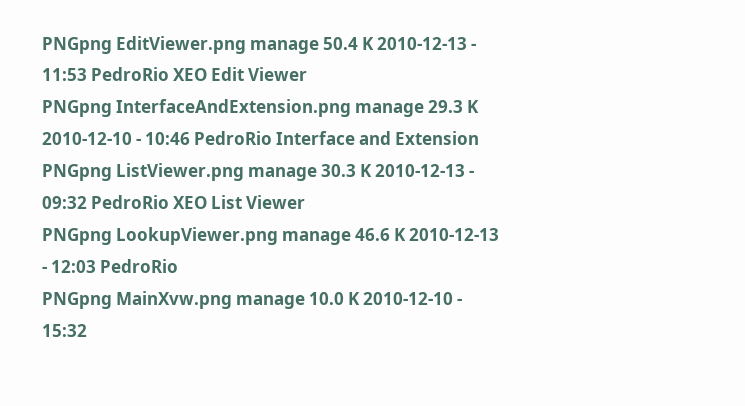PNGpng EditViewer.png manage 50.4 K 2010-12-13 - 11:53 PedroRio XEO Edit Viewer
PNGpng InterfaceAndExtension.png manage 29.3 K 2010-12-10 - 10:46 PedroRio Interface and Extension
PNGpng ListViewer.png manage 30.3 K 2010-12-13 - 09:32 PedroRio XEO List Viewer
PNGpng LookupViewer.png manage 46.6 K 2010-12-13 - 12:03 PedroRio
PNGpng MainXvw.png manage 10.0 K 2010-12-10 - 15:32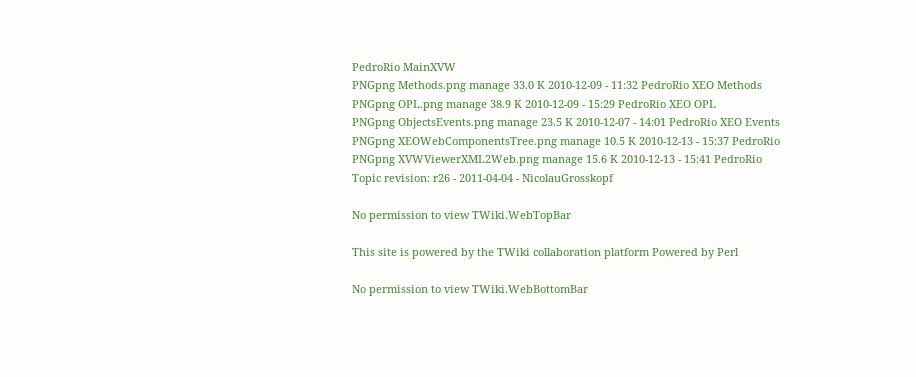PedroRio MainXVW
PNGpng Methods.png manage 33.0 K 2010-12-09 - 11:32 PedroRio XEO Methods
PNGpng OPL.png manage 38.9 K 2010-12-09 - 15:29 PedroRio XEO OPL
PNGpng ObjectsEvents.png manage 23.5 K 2010-12-07 - 14:01 PedroRio XEO Events
PNGpng XEOWebComponentsTree.png manage 10.5 K 2010-12-13 - 15:37 PedroRio
PNGpng XVWViewerXML2Web.png manage 15.6 K 2010-12-13 - 15:41 PedroRio
Topic revision: r26 - 2011-04-04 - NicolauGrosskopf

No permission to view TWiki.WebTopBar

This site is powered by the TWiki collaboration platform Powered by Perl

No permission to view TWiki.WebBottomBar